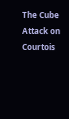The Cube Attack on Courtois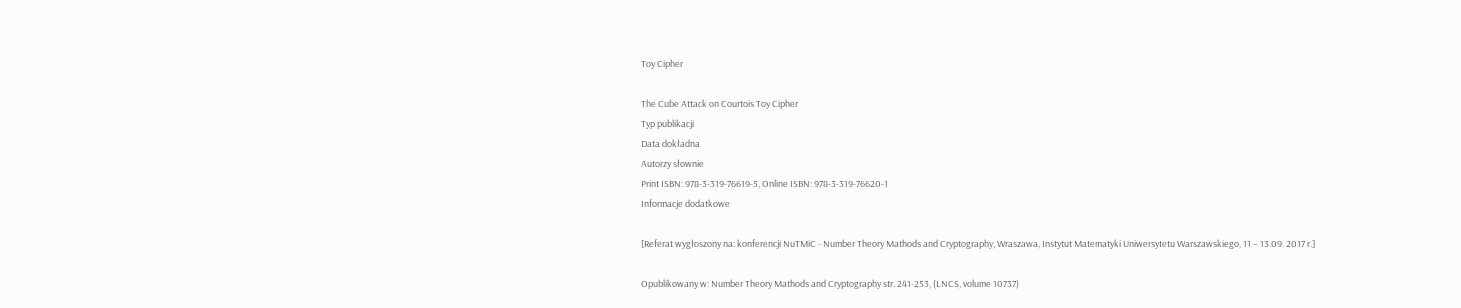Toy Cipher

The Cube Attack on Courtois Toy Cipher
Typ publikacji
Data dokładna
Autorzy słownie
Print ISBN: 978-3-319-76619-5, Online ISBN: 978-3-319-76620-1
Informacje dodatkowe

[Referat wygłoszony na: konferencji NuTMiC - Number Theory Mathods and Cryptography, Wraszawa, Instytut Matematyki Uniwersytetu Warszawskiego, 11 – 13.09. 2017 r.]

Opublikowany w: Number Theory Mathods and Cryptography str. 241-253, (LNCS, volume 10737)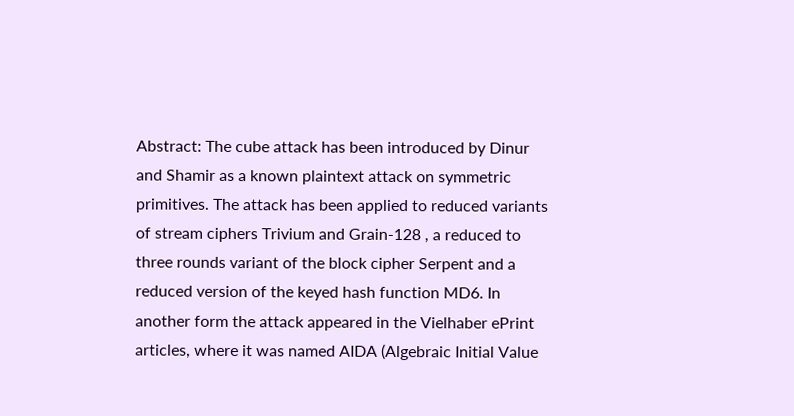Abstract: The cube attack has been introduced by Dinur and Shamir as a known plaintext attack on symmetric primitives. The attack has been applied to reduced variants of stream ciphers Trivium and Grain-128 , a reduced to three rounds variant of the block cipher Serpent and a reduced version of the keyed hash function MD6. In another form the attack appeared in the Vielhaber ePrint articles, where it was named AIDA (Algebraic Initial Value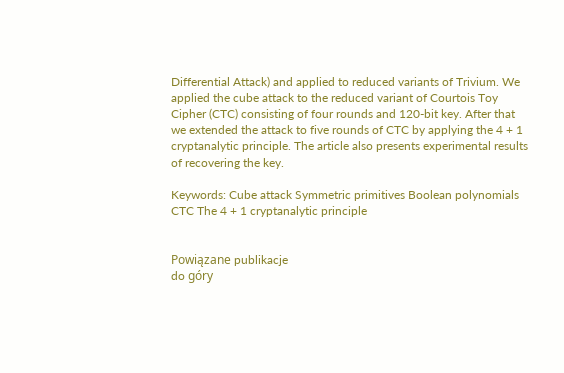Differential Attack) and applied to reduced variants of Trivium. We applied the cube attack to the reduced variant of Courtois Toy Cipher (CTC) consisting of four rounds and 120-bit key. After that we extended the attack to five rounds of CTC by applying the 4 + 1 cryptanalytic principle. The article also presents experimental results of recovering the key.

Keywords: Cube attack Symmetric primitives Boolean polynomials CTC The 4 + 1 cryptanalytic principle


Powiązane publikacje
do góry